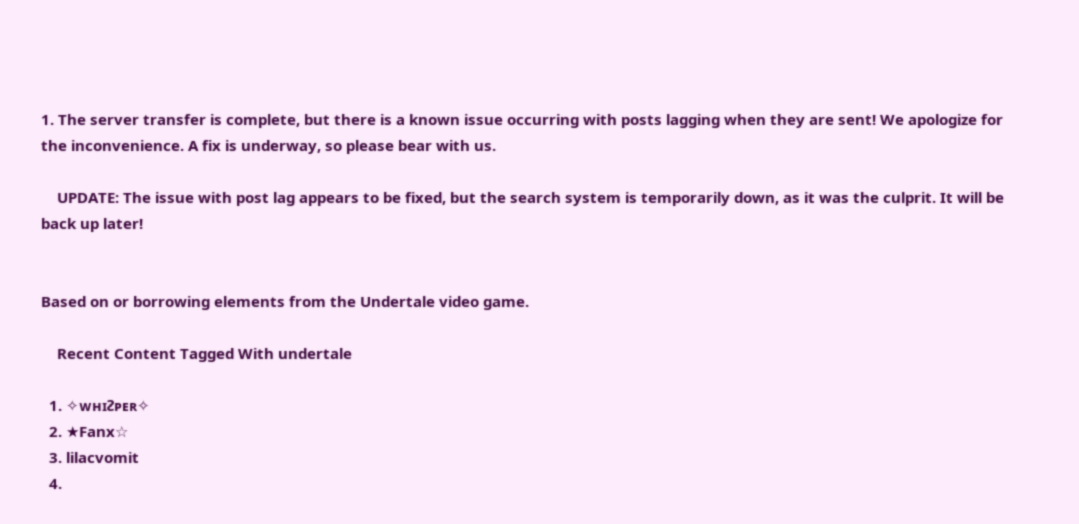1. The server transfer is complete, but there is a known issue occurring with posts lagging when they are sent! We apologize for the inconvenience. A fix is underway, so please bear with us.

    UPDATE: The issue with post lag appears to be fixed, but the search system is temporarily down, as it was the culprit. It will be back up later!


Based on or borrowing elements from the Undertale video game.

    Recent Content Tagged With undertale

  1. ✧ᴡʜɪᴤᴘᴇʀ✧
  2. ★Fanx☆
  3. lilacvomit
  4.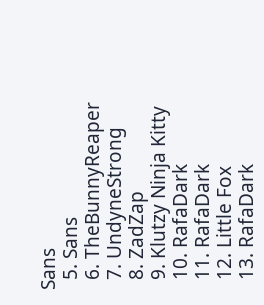Sans
  5. Sans
  6. TheBunnyReaper
  7. UndyneStrong
  8. ZadZap
  9. Klutzy Ninja Kitty
  10. RafaDark
  11. RafaDark
  12. Little Fox
  13. RafaDark